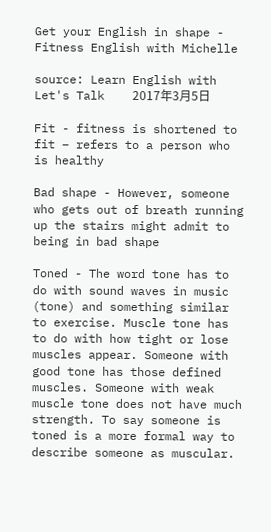Get your English in shape - Fitness English with Michelle

source: Learn English with Let's Talk    2017年3月5日

Fit - fitness is shortened to fit – refers to a person who is healthy

Bad shape - However, someone who gets out of breath running up the stairs might admit to being in bad shape

Toned - The word tone has to do with sound waves in music (tone) and something similar to exercise. Muscle tone has to do with how tight or lose muscles appear. Someone with good tone has those defined muscles. Someone with weak muscle tone does not have much strength. To say someone is toned is a more formal way to describe someone as muscular.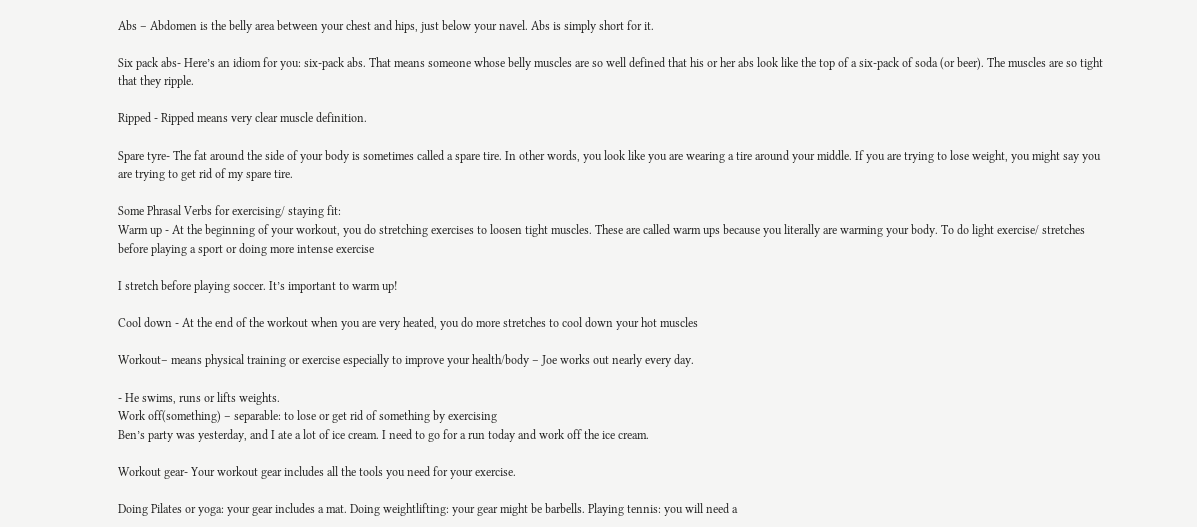Abs – Abdomen is the belly area between your chest and hips, just below your navel. Abs is simply short for it.

Six pack abs- Here’s an idiom for you: six-pack abs. That means someone whose belly muscles are so well defined that his or her abs look like the top of a six-pack of soda (or beer). The muscles are so tight that they ripple.

Ripped - Ripped means very clear muscle definition.

Spare tyre- The fat around the side of your body is sometimes called a spare tire. In other words, you look like you are wearing a tire around your middle. If you are trying to lose weight, you might say you are trying to get rid of my spare tire.

Some Phrasal Verbs for exercising/ staying fit:
Warm up - At the beginning of your workout, you do stretching exercises to loosen tight muscles. These are called warm ups because you literally are warming your body. To do light exercise/ stretches before playing a sport or doing more intense exercise

I stretch before playing soccer. It’s important to warm up!

Cool down - At the end of the workout when you are very heated, you do more stretches to cool down your hot muscles

Workout– means physical training or exercise especially to improve your health/body – Joe works out nearly every day.

- He swims, runs or lifts weights.
Work off(something) – separable: to lose or get rid of something by exercising
Ben’s party was yesterday, and I ate a lot of ice cream. I need to go for a run today and work off the ice cream.

Workout gear- Your workout gear includes all the tools you need for your exercise.

Doing Pilates or yoga: your gear includes a mat. Doing weightlifting: your gear might be barbells. Playing tennis: you will need a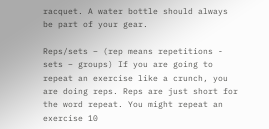racquet. A water bottle should always be part of your gear.

Reps/sets – (rep means repetitions - sets – groups) If you are going to repeat an exercise like a crunch, you are doing reps. Reps are just short for the word repeat. You might repeat an exercise 10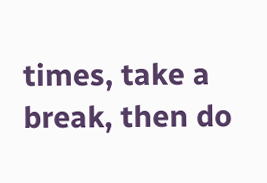times, take a break, then do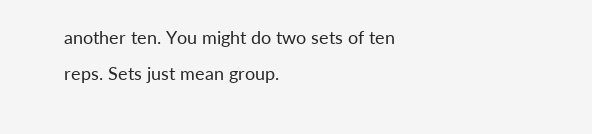another ten. You might do two sets of ten reps. Sets just mean group.